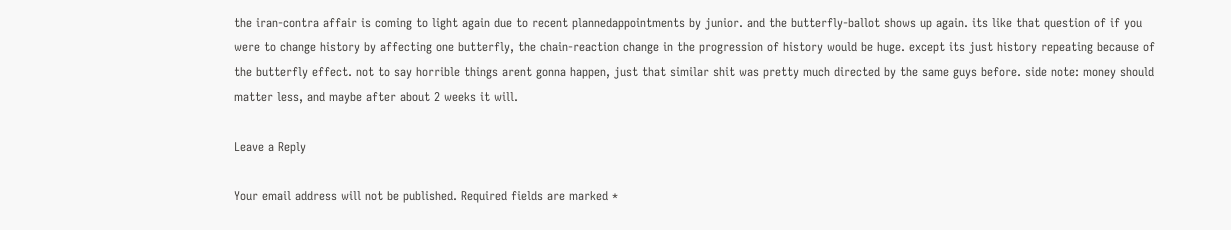the iran-contra affair is coming to light again due to recent plannedappointments by junior. and the butterfly-ballot shows up again. its like that question of if you were to change history by affecting one butterfly, the chain-reaction change in the progression of history would be huge. except its just history repeating because of the butterfly effect. not to say horrible things arent gonna happen, just that similar shit was pretty much directed by the same guys before. side note: money should matter less, and maybe after about 2 weeks it will.

Leave a Reply

Your email address will not be published. Required fields are marked *